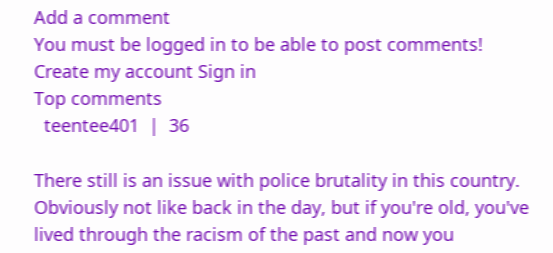Add a comment
You must be logged in to be able to post comments!
Create my account Sign in
Top comments
  teentee401  |  36

There still is an issue with police brutality in this country. Obviously not like back in the day, but if you're old, you've lived through the racism of the past and now you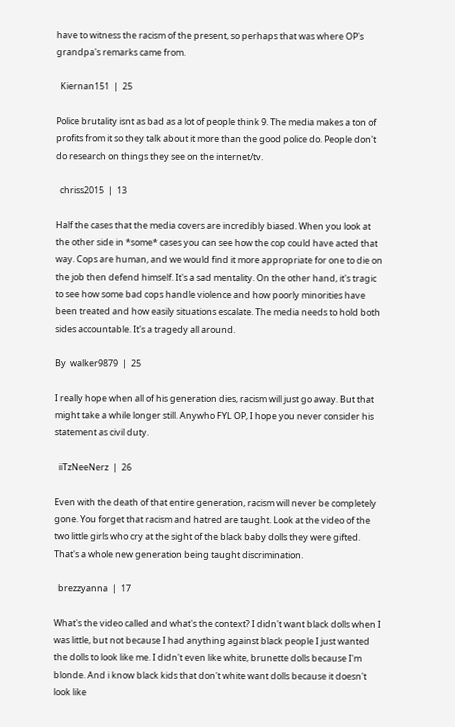have to witness the racism of the present, so perhaps that was where OP's grandpa's remarks came from.

  Kiernan151  |  25

Police brutality isnt as bad as a lot of people think 9. The media makes a ton of profits from it so they talk about it more than the good police do. People don't do research on things they see on the internet/tv.

  chriss2015  |  13

Half the cases that the media covers are incredibly biased. When you look at the other side in *some* cases you can see how the cop could have acted that way. Cops are human, and we would find it more appropriate for one to die on the job then defend himself. It's a sad mentality. On the other hand, it's tragic to see how some bad cops handle violence and how poorly minorities have been treated and how easily situations escalate. The media needs to hold both sides accountable. It's a tragedy all around.

By  walker9879  |  25

I really hope when all of his generation dies, racism will just go away. But that might take a while longer still. Anywho FYL OP, I hope you never consider his statement as civil duty.

  iiTzNeeNerz  |  26

Even with the death of that entire generation, racism will never be completely gone. You forget that racism and hatred are taught. Look at the video of the two little girls who cry at the sight of the black baby dolls they were gifted. That's a whole new generation being taught discrimination.

  brezzyanna  |  17

What's the video called and what's the context? I didn't want black dolls when I was little, but not because I had anything against black people I just wanted the dolls to look like me. I didn't even like white, brunette dolls because I'm blonde. And i know black kids that don't white want dolls because it doesn't look like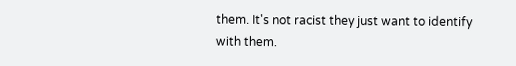them. It's not racist they just want to identify with them.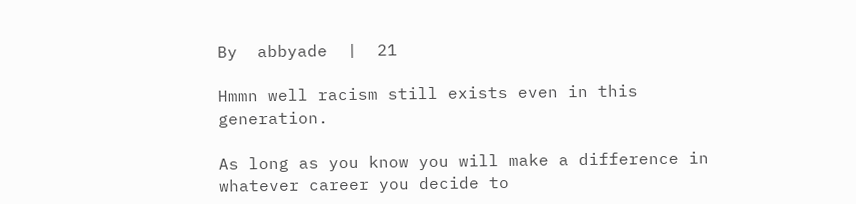By  abbyade  |  21

Hmmn well racism still exists even in this generation.

As long as you know you will make a difference in whatever career you decide to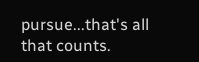pursue...that's all that counts.